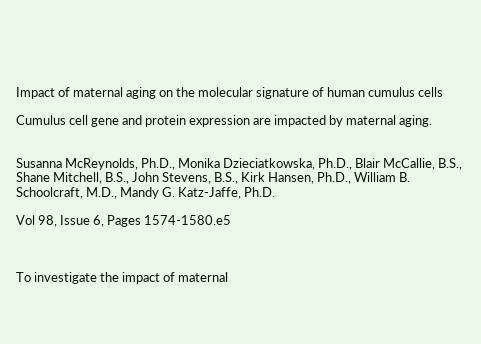Impact of maternal aging on the molecular signature of human cumulus cells

Cumulus cell gene and protein expression are impacted by maternal aging.


Susanna McReynolds, Ph.D., Monika Dzieciatkowska, Ph.D., Blair McCallie, B.S., Shane Mitchell, B.S., John Stevens, B.S., Kirk Hansen, Ph.D., William B. Schoolcraft, M.D., Mandy G. Katz-Jaffe, Ph.D.

Vol 98, Issue 6, Pages 1574-1580.e5



To investigate the impact of maternal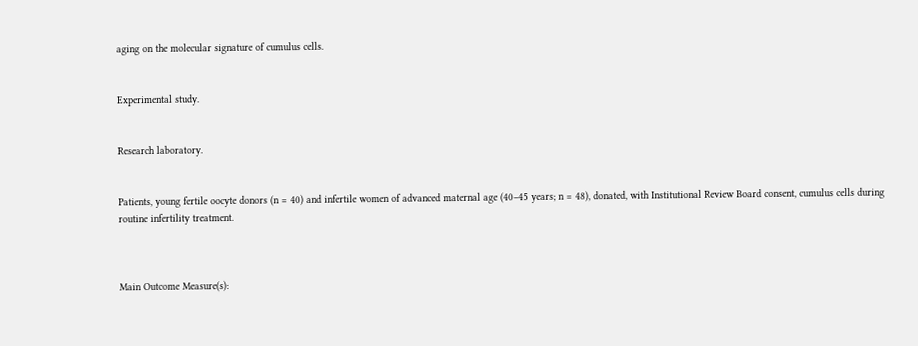aging on the molecular signature of cumulus cells.


Experimental study.


Research laboratory.


Patients, young fertile oocyte donors (n = 40) and infertile women of advanced maternal age (40–45 years; n = 48), donated, with Institutional Review Board consent, cumulus cells during routine infertility treatment.



Main Outcome Measure(s):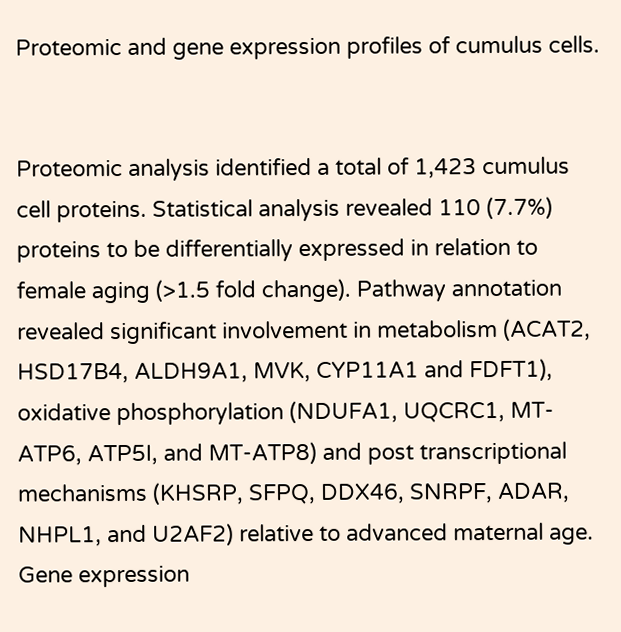Proteomic and gene expression profiles of cumulus cells.


Proteomic analysis identified a total of 1,423 cumulus cell proteins. Statistical analysis revealed 110 (7.7%) proteins to be differentially expressed in relation to female aging (>1.5 fold change). Pathway annotation revealed significant involvement in metabolism (ACAT2, HSD17B4, ALDH9A1, MVK, CYP11A1 and FDFT1), oxidative phosphorylation (NDUFA1, UQCRC1, MT-ATP6, ATP5I, and MT-ATP8) and post transcriptional mechanisms (KHSRP, SFPQ, DDX46, SNRPF, ADAR, NHPL1, and U2AF2) relative to advanced maternal age. Gene expression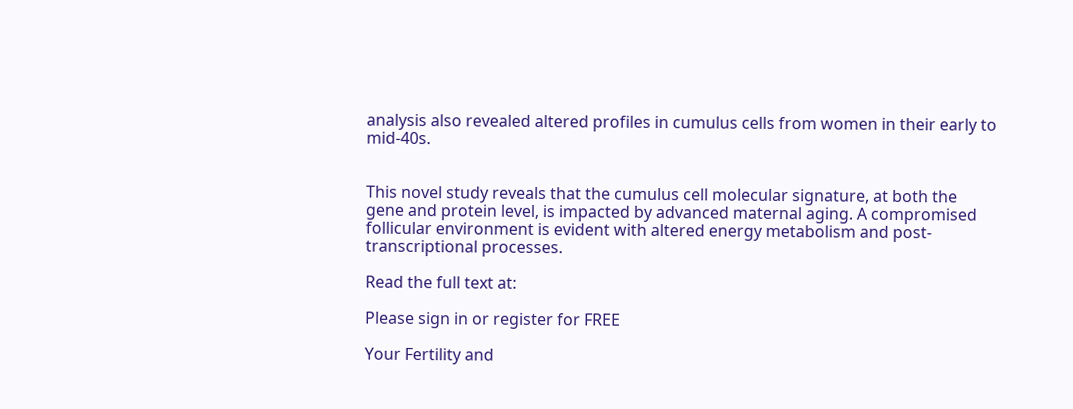analysis also revealed altered profiles in cumulus cells from women in their early to mid-40s.


This novel study reveals that the cumulus cell molecular signature, at both the gene and protein level, is impacted by advanced maternal aging. A compromised follicular environment is evident with altered energy metabolism and post-transcriptional processes.

Read the full text at:

Please sign in or register for FREE

Your Fertility and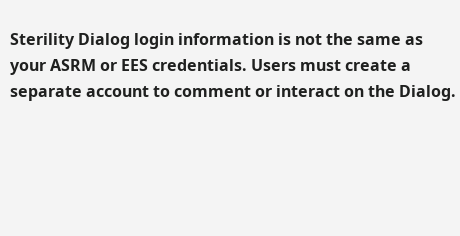Sterility Dialog login information is not the same as your ASRM or EES credentials. Users must create a separate account to comment or interact on the Dialog.